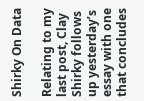Shirky On Data

Relating to my last post, Clay Shirky follows up yesterday’s essay with one that concludes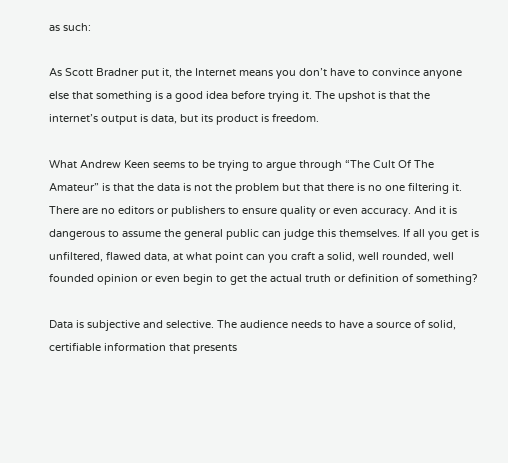as such:

As Scott Bradner put it, the Internet means you don’t have to convince anyone else that something is a good idea before trying it. The upshot is that the internet’s output is data, but its product is freedom.

What Andrew Keen seems to be trying to argue through “The Cult Of The Amateur” is that the data is not the problem but that there is no one filtering it. There are no editors or publishers to ensure quality or even accuracy. And it is dangerous to assume the general public can judge this themselves. If all you get is unfiltered, flawed data, at what point can you craft a solid, well rounded, well founded opinion or even begin to get the actual truth or definition of something?

Data is subjective and selective. The audience needs to have a source of solid, certifiable information that presents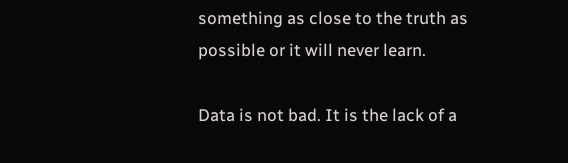something as close to the truth as possible or it will never learn.

Data is not bad. It is the lack of a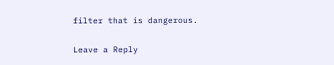filter that is dangerous.

Leave a Reply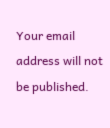Your email address will not be published.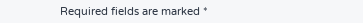Required fields are marked *